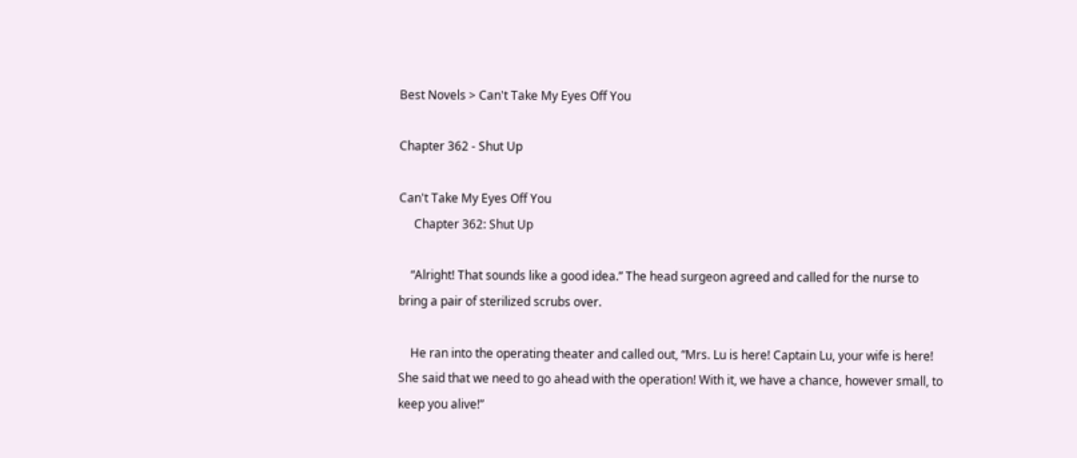Best Novels > Can't Take My Eyes Off You

Chapter 362 - Shut Up

Can't Take My Eyes Off You
     Chapter 362: Shut Up

    “Alright! That sounds like a good idea.” The head surgeon agreed and called for the nurse to bring a pair of sterilized scrubs over.

    He ran into the operating theater and called out, “Mrs. Lu is here! Captain Lu, your wife is here! She said that we need to go ahead with the operation! With it, we have a chance, however small, to keep you alive!”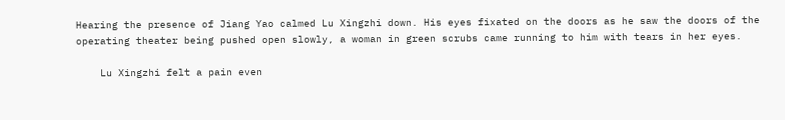Hearing the presence of Jiang Yao calmed Lu Xingzhi down. His eyes fixated on the doors as he saw the doors of the operating theater being pushed open slowly, a woman in green scrubs came running to him with tears in her eyes.

    Lu Xingzhi felt a pain even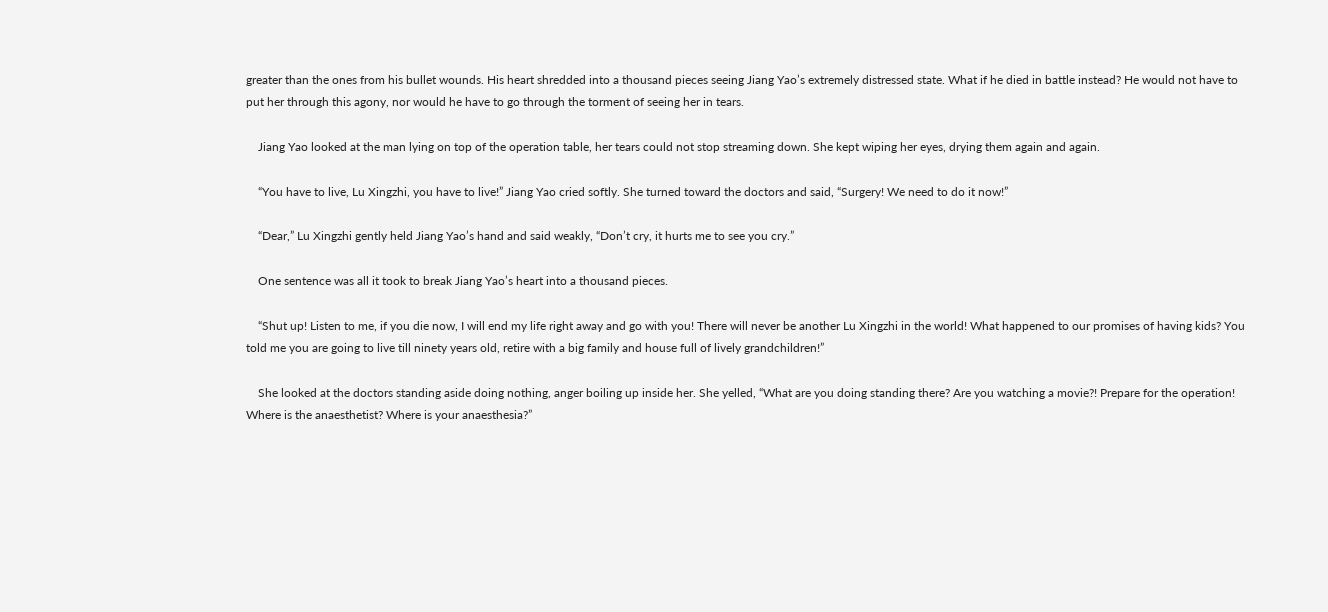greater than the ones from his bullet wounds. His heart shredded into a thousand pieces seeing Jiang Yao’s extremely distressed state. What if he died in battle instead? He would not have to put her through this agony, nor would he have to go through the torment of seeing her in tears.

    Jiang Yao looked at the man lying on top of the operation table, her tears could not stop streaming down. She kept wiping her eyes, drying them again and again.

    “You have to live, Lu Xingzhi, you have to live!” Jiang Yao cried softly. She turned toward the doctors and said, “Surgery! We need to do it now!”

    “Dear,” Lu Xingzhi gently held Jiang Yao’s hand and said weakly, “Don’t cry, it hurts me to see you cry.”

    One sentence was all it took to break Jiang Yao’s heart into a thousand pieces.

    “Shut up! Listen to me, if you die now, I will end my life right away and go with you! There will never be another Lu Xingzhi in the world! What happened to our promises of having kids? You told me you are going to live till ninety years old, retire with a big family and house full of lively grandchildren!”

    She looked at the doctors standing aside doing nothing, anger boiling up inside her. She yelled, “What are you doing standing there? Are you watching a movie?! Prepare for the operation! Where is the anaesthetist? Where is your anaesthesia?”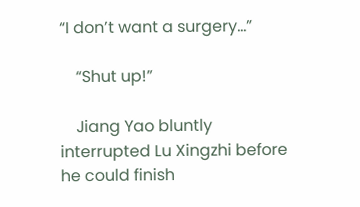“I don’t want a surgery…”

    “Shut up!”

    Jiang Yao bluntly interrupted Lu Xingzhi before he could finish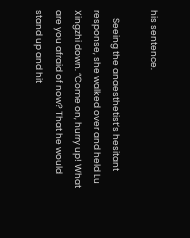his sentence.

    Seeing the anaesthetist’s hesitant response, she walked over and held Lu Xingzhi down. “Come on, hurry up! What are you afraid of now? That he would stand up and hit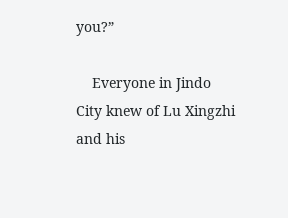you?”

    Everyone in Jindo City knew of Lu Xingzhi and his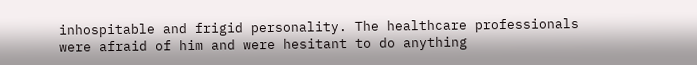inhospitable and frigid personality. The healthcare professionals were afraid of him and were hesitant to do anything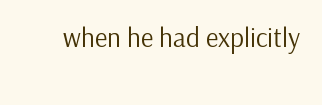when he had explicitly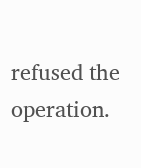refused the operation.